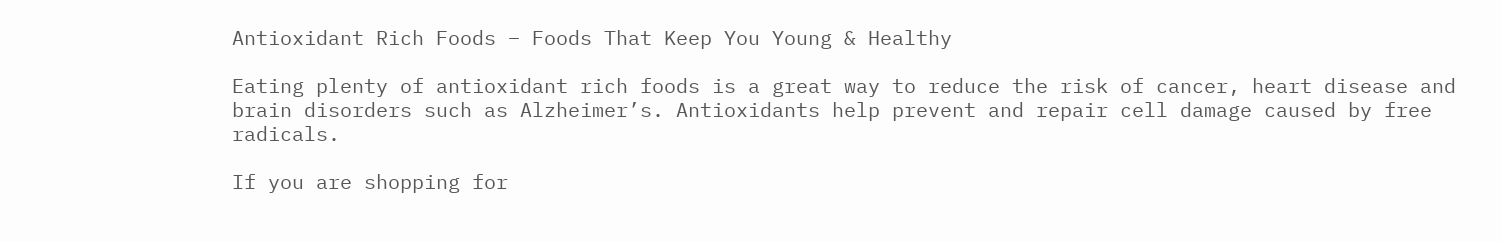Antioxidant Rich Foods – Foods That Keep You Young & Healthy

Eating plenty of antioxidant rich foods is a great way to reduce the risk of cancer, heart disease and brain disorders such as Alzheimer’s. Antioxidants help prevent and repair cell damage caused by free radicals.

If you are shopping for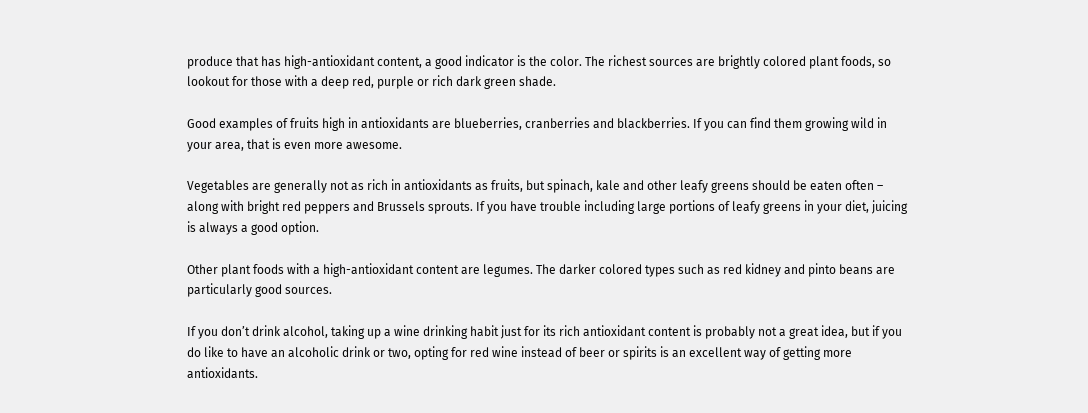produce that has high-antioxidant content, a good indicator is the color. The richest sources are brightly colored plant foods, so lookout for those with a deep red, purple or rich dark green shade.

Good examples of fruits high in antioxidants are blueberries, cranberries and blackberries. If you can find them growing wild in your area, that is even more awesome.

Vegetables are generally not as rich in antioxidants as fruits, but spinach, kale and other leafy greens should be eaten often – along with bright red peppers and Brussels sprouts. If you have trouble including large portions of leafy greens in your diet, juicing is always a good option.

Other plant foods with a high-antioxidant content are legumes. The darker colored types such as red kidney and pinto beans are particularly good sources.

If you don’t drink alcohol, taking up a wine drinking habit just for its rich antioxidant content is probably not a great idea, but if you do like to have an alcoholic drink or two, opting for red wine instead of beer or spirits is an excellent way of getting more antioxidants.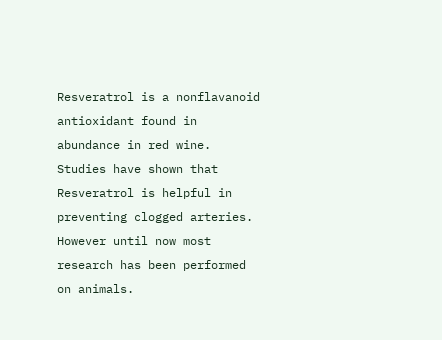Resveratrol is a nonflavanoid antioxidant found in abundance in red wine. Studies have shown that Resveratrol is helpful in preventing clogged arteries. However until now most research has been performed on animals.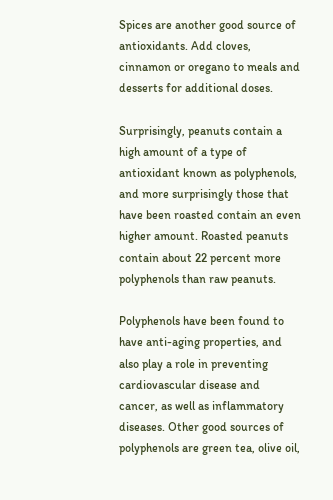Spices are another good source of antioxidants. Add cloves, cinnamon or oregano to meals and desserts for additional doses.

Surprisingly, peanuts contain a high amount of a type of antioxidant known as polyphenols, and more surprisingly those that have been roasted contain an even higher amount. Roasted peanuts contain about 22 percent more polyphenols than raw peanuts.

Polyphenols have been found to have anti-aging properties, and also play a role in preventing cardiovascular disease and cancer, as well as inflammatory diseases. Other good sources of polyphenols are green tea, olive oil,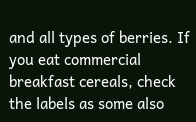and all types of berries. If you eat commercial breakfast cereals, check the labels as some also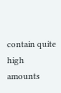contain quite high amounts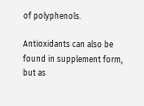of polyphenols.

Antioxidants can also be found in supplement form, but as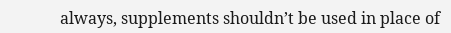always, supplements shouldn’t be used in place of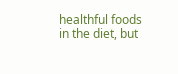healthful foods in the diet, but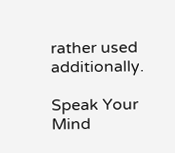rather used additionally.

Speak Your Mind